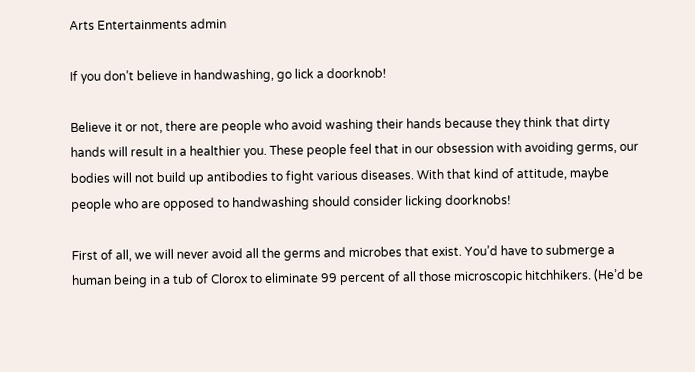Arts Entertainments admin

If you don’t believe in handwashing, go lick a doorknob!

Believe it or not, there are people who avoid washing their hands because they think that dirty hands will result in a healthier you. These people feel that in our obsession with avoiding germs, our bodies will not build up antibodies to fight various diseases. With that kind of attitude, maybe people who are opposed to handwashing should consider licking doorknobs!

First of all, we will never avoid all the germs and microbes that exist. You’d have to submerge a human being in a tub of Clorox to eliminate 99 percent of all those microscopic hitchhikers. (He’d be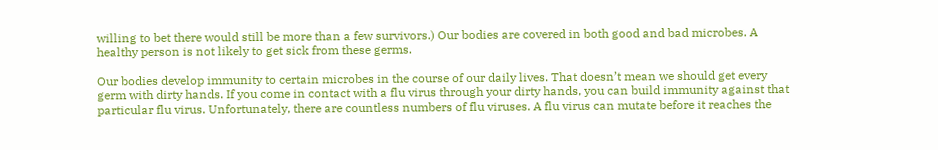willing to bet there would still be more than a few survivors.) Our bodies are covered in both good and bad microbes. A healthy person is not likely to get sick from these germs.

Our bodies develop immunity to certain microbes in the course of our daily lives. That doesn’t mean we should get every germ with dirty hands. If you come in contact with a flu virus through your dirty hands, you can build immunity against that particular flu virus. Unfortunately, there are countless numbers of flu viruses. A flu virus can mutate before it reaches the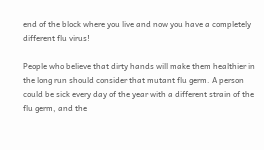end of the block where you live and now you have a completely different flu virus!

People who believe that dirty hands will make them healthier in the long run should consider that mutant flu germ. A person could be sick every day of the year with a different strain of the flu germ, and the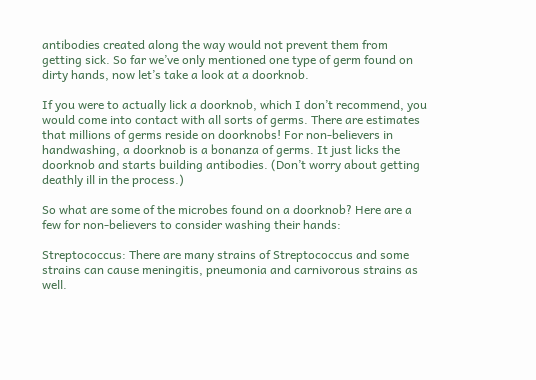antibodies created along the way would not prevent them from getting sick. So far we’ve only mentioned one type of germ found on dirty hands, now let’s take a look at a doorknob.

If you were to actually lick a doorknob, which I don’t recommend, you would come into contact with all sorts of germs. There are estimates that millions of germs reside on doorknobs! For non-believers in handwashing, a doorknob is a bonanza of germs. It just licks the doorknob and starts building antibodies. (Don’t worry about getting deathly ill in the process.)

So what are some of the microbes found on a doorknob? Here are a few for non-believers to consider washing their hands:

Streptococcus: There are many strains of Streptococcus and some strains can cause meningitis, pneumonia and carnivorous strains as well.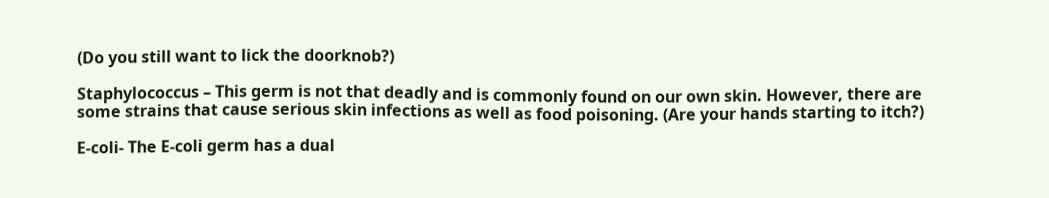(Do you still want to lick the doorknob?)

Staphylococcus – This germ is not that deadly and is commonly found on our own skin. However, there are some strains that cause serious skin infections as well as food poisoning. (Are your hands starting to itch?)

E-coli- The E-coli germ has a dual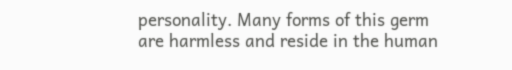personality. Many forms of this germ are harmless and reside in the human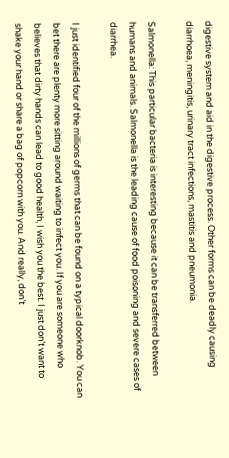digestive system and aid in the digestive process. Other forms can be deadly causing diarrhoea, meningitis, urinary tract infections, mastitis and pneumonia.

Salmonella: This particular bacteria is interesting because it can be transferred between humans and animals. Salmonella is the leading cause of food poisoning and severe cases of diarrhea.

I just identified four of the millions of germs that can be found on a typical doorknob. You can bet there are plenty more sitting around waiting to infect you. If you are someone who believes that dirty hands can lead to good health, I wish you the best. I just don’t want to shake your hand or share a bag of popcorn with you. And really, don’t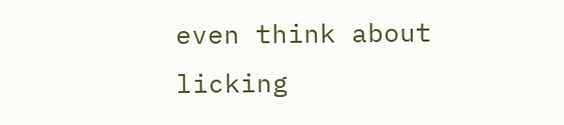even think about licking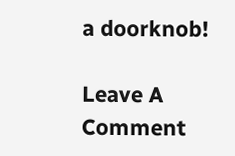a doorknob!

Leave A Comment